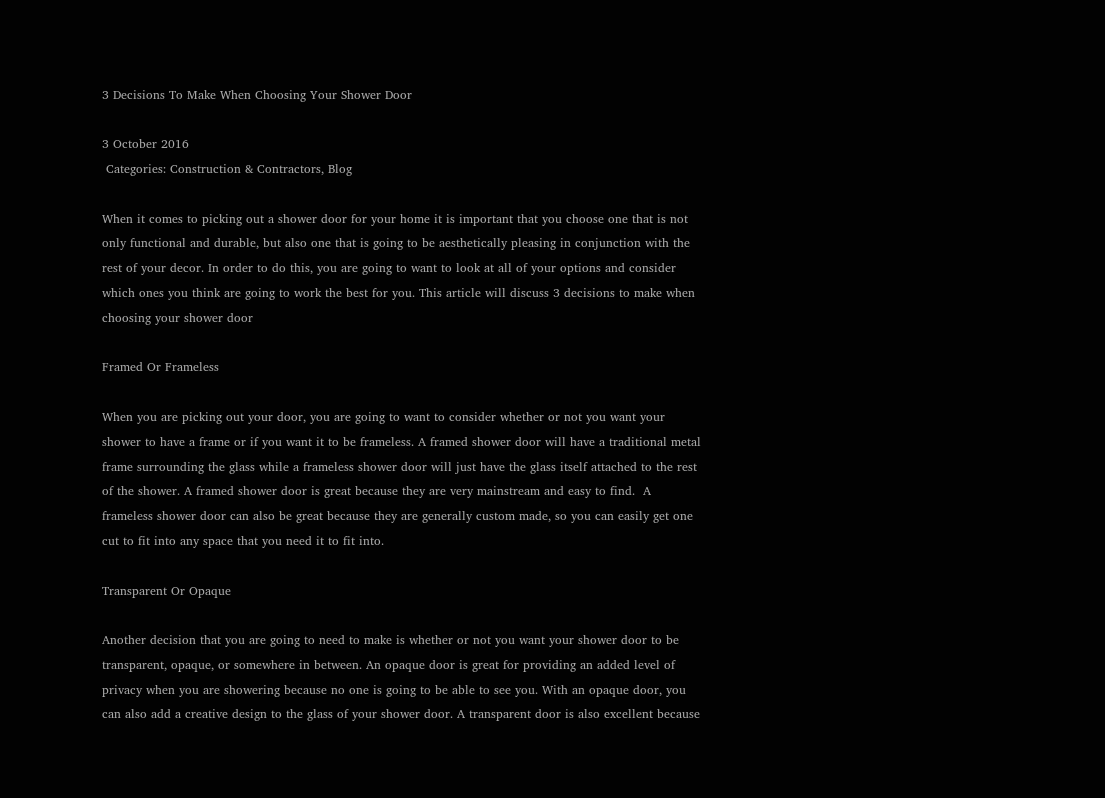3 Decisions To Make When Choosing Your Shower Door

3 October 2016
 Categories: Construction & Contractors, Blog

When it comes to picking out a shower door for your home it is important that you choose one that is not only functional and durable, but also one that is going to be aesthetically pleasing in conjunction with the rest of your decor. In order to do this, you are going to want to look at all of your options and consider which ones you think are going to work the best for you. This article will discuss 3 decisions to make when choosing your shower door

Framed Or Frameless

When you are picking out your door, you are going to want to consider whether or not you want your shower to have a frame or if you want it to be frameless. A framed shower door will have a traditional metal frame surrounding the glass while a frameless shower door will just have the glass itself attached to the rest of the shower. A framed shower door is great because they are very mainstream and easy to find.  A frameless shower door can also be great because they are generally custom made, so you can easily get one cut to fit into any space that you need it to fit into.

Transparent Or Opaque

Another decision that you are going to need to make is whether or not you want your shower door to be transparent, opaque, or somewhere in between. An opaque door is great for providing an added level of privacy when you are showering because no one is going to be able to see you. With an opaque door, you can also add a creative design to the glass of your shower door. A transparent door is also excellent because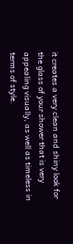it creates a very clean and shiny look for the glass of your shower that is very appealing visually, as well as timeless in terms of style.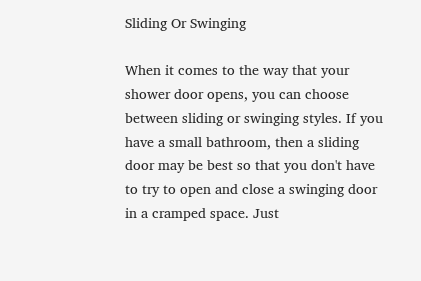Sliding Or Swinging

When it comes to the way that your shower door opens, you can choose between sliding or swinging styles. If you have a small bathroom, then a sliding door may be best so that you don't have to try to open and close a swinging door in a cramped space. Just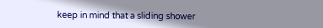keep in mind that a sliding shower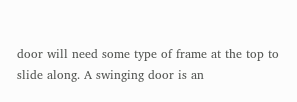door will need some type of frame at the top to slide along. A swinging door is an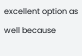excellent option as well because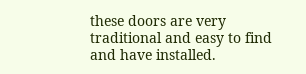these doors are very traditional and easy to find and have installed.